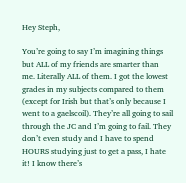Hey Steph,

You’re going to say I’m imagining things but ALL of my friends are smarter than me. Literally ALL of them. I got the lowest grades in my subjects compared to them (except for Irish but that’s only because I went to a gaelscoil). They’re all going to sail through the JC and I’m going to fail. They don’t even study and I have to spend HOURS studying just to get a pass, I hate it! I know there’s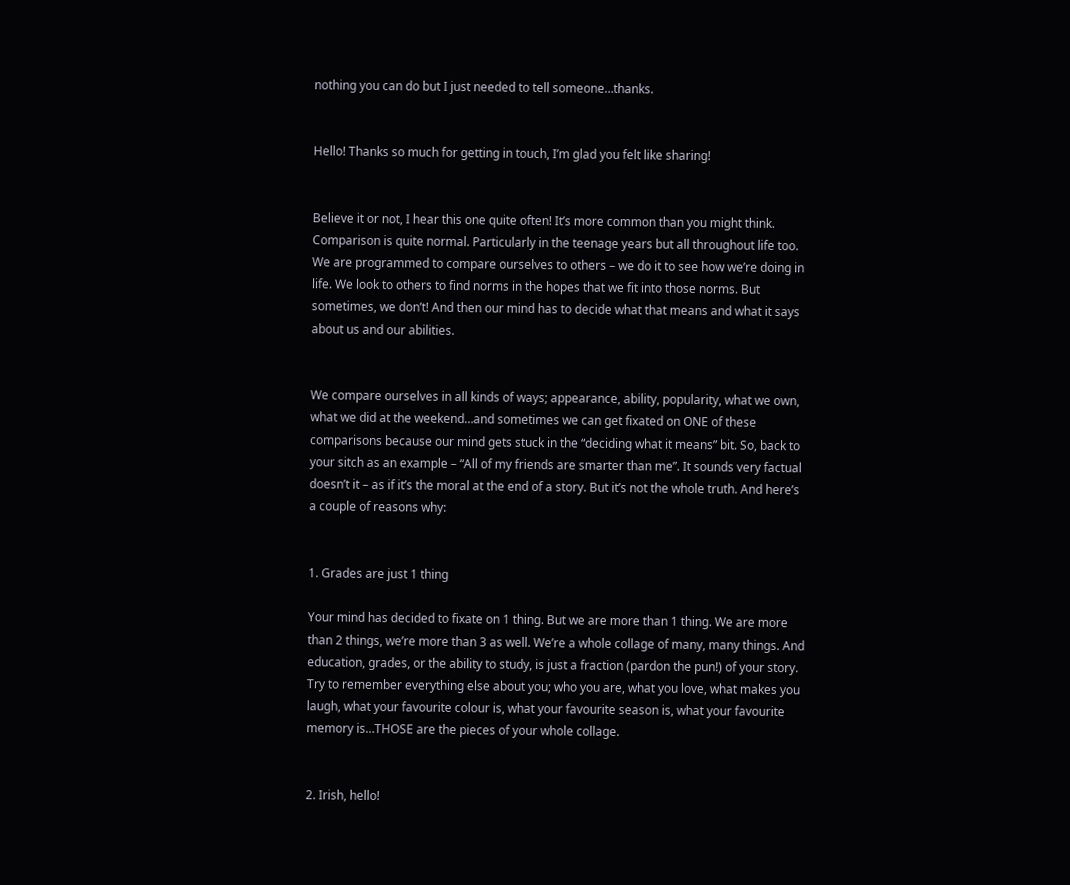nothing you can do but I just needed to tell someone…thanks.


Hello! Thanks so much for getting in touch, I’m glad you felt like sharing!


Believe it or not, I hear this one quite often! It’s more common than you might think. Comparison is quite normal. Particularly in the teenage years but all throughout life too. We are programmed to compare ourselves to others – we do it to see how we’re doing in life. We look to others to find norms in the hopes that we fit into those norms. But sometimes, we don’t! And then our mind has to decide what that means and what it says about us and our abilities.


We compare ourselves in all kinds of ways; appearance, ability, popularity, what we own, what we did at the weekend…and sometimes we can get fixated on ONE of these comparisons because our mind gets stuck in the “deciding what it means” bit. So, back to your sitch as an example – “All of my friends are smarter than me”. It sounds very factual doesn’t it – as if it’s the moral at the end of a story. But it’s not the whole truth. And here’s a couple of reasons why:


1. Grades are just 1 thing

Your mind has decided to fixate on 1 thing. But we are more than 1 thing. We are more than 2 things, we’re more than 3 as well. We’re a whole collage of many, many things. And education, grades, or the ability to study, is just a fraction (pardon the pun!) of your story. Try to remember everything else about you; who you are, what you love, what makes you laugh, what your favourite colour is, what your favourite season is, what your favourite memory is…THOSE are the pieces of your whole collage.


2. Irish, hello!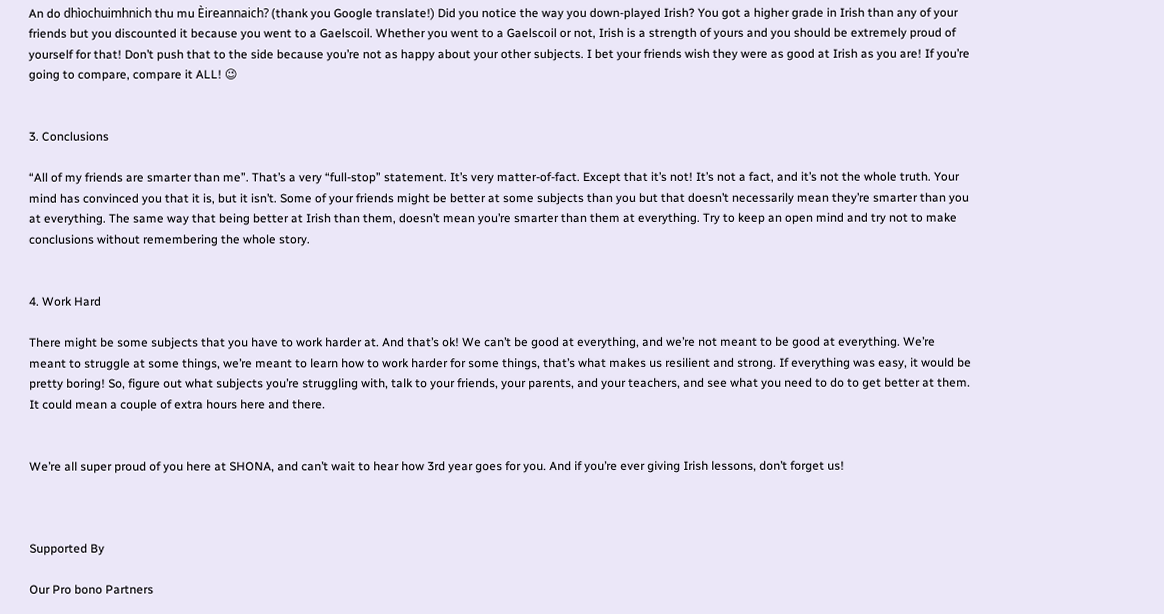An do dhìochuimhnich thu mu Èireannaich? (thank you Google translate!) Did you notice the way you down-played Irish? You got a higher grade in Irish than any of your friends but you discounted it because you went to a Gaelscoil. Whether you went to a Gaelscoil or not, Irish is a strength of yours and you should be extremely proud of yourself for that! Don’t push that to the side because you’re not as happy about your other subjects. I bet your friends wish they were as good at Irish as you are! If you’re going to compare, compare it ALL! 😉


3. Conclusions

“All of my friends are smarter than me”. That’s a very “full-stop” statement. It’s very matter-of-fact. Except that it’s not! It’s not a fact, and it’s not the whole truth. Your mind has convinced you that it is, but it isn’t. Some of your friends might be better at some subjects than you but that doesn’t necessarily mean they’re smarter than you at everything. The same way that being better at Irish than them, doesn’t mean you’re smarter than them at everything. Try to keep an open mind and try not to make conclusions without remembering the whole story.


4. Work Hard

There might be some subjects that you have to work harder at. And that’s ok! We can’t be good at everything, and we’re not meant to be good at everything. We’re meant to struggle at some things, we’re meant to learn how to work harder for some things, that’s what makes us resilient and strong. If everything was easy, it would be pretty boring! So, figure out what subjects you’re struggling with, talk to your friends, your parents, and your teachers, and see what you need to do to get better at them. It could mean a couple of extra hours here and there.


We’re all super proud of you here at SHONA, and can’t wait to hear how 3rd year goes for you. And if you’re ever giving Irish lessons, don’t forget us!



Supported By

Our Pro bono Partners